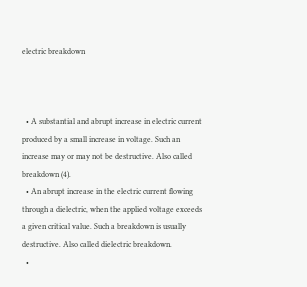electric breakdown



  • A substantial and abrupt increase in electric current produced by a small increase in voltage. Such an increase may or may not be destructive. Also called breakdown (4).
  • An abrupt increase in the electric current flowing through a dielectric, when the applied voltage exceeds a given critical value. Such a breakdown is usually destructive. Also called dielectric breakdown.
  •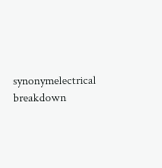synonymelectrical breakdown